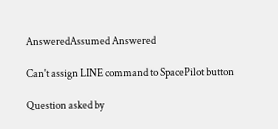AnsweredAssumed Answered

Can't assign LINE command to SpacePilot button

Question asked by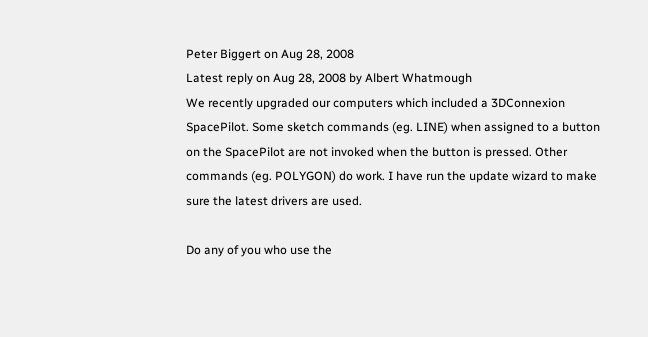Peter Biggert on Aug 28, 2008
Latest reply on Aug 28, 2008 by Albert Whatmough
We recently upgraded our computers which included a 3DConnexion SpacePilot. Some sketch commands (eg. LINE) when assigned to a button on the SpacePilot are not invoked when the button is pressed. Other commands (eg. POLYGON) do work. I have run the update wizard to make sure the latest drivers are used.

Do any of you who use the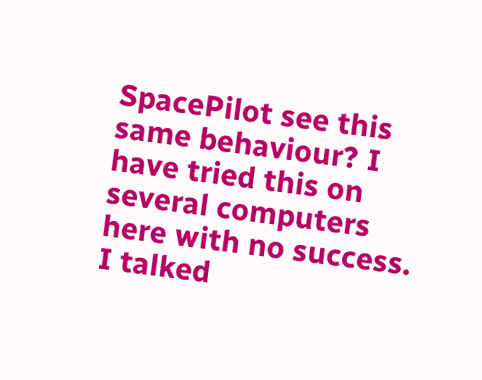SpacePilot see this same behaviour? I have tried this on several computers here with no success. I talked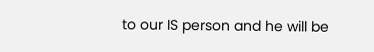to our IS person and he will be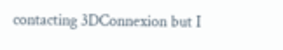contacting 3DConnexion but I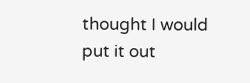thought I would put it out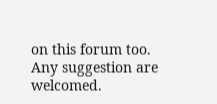on this forum too. Any suggestion are welcomed.